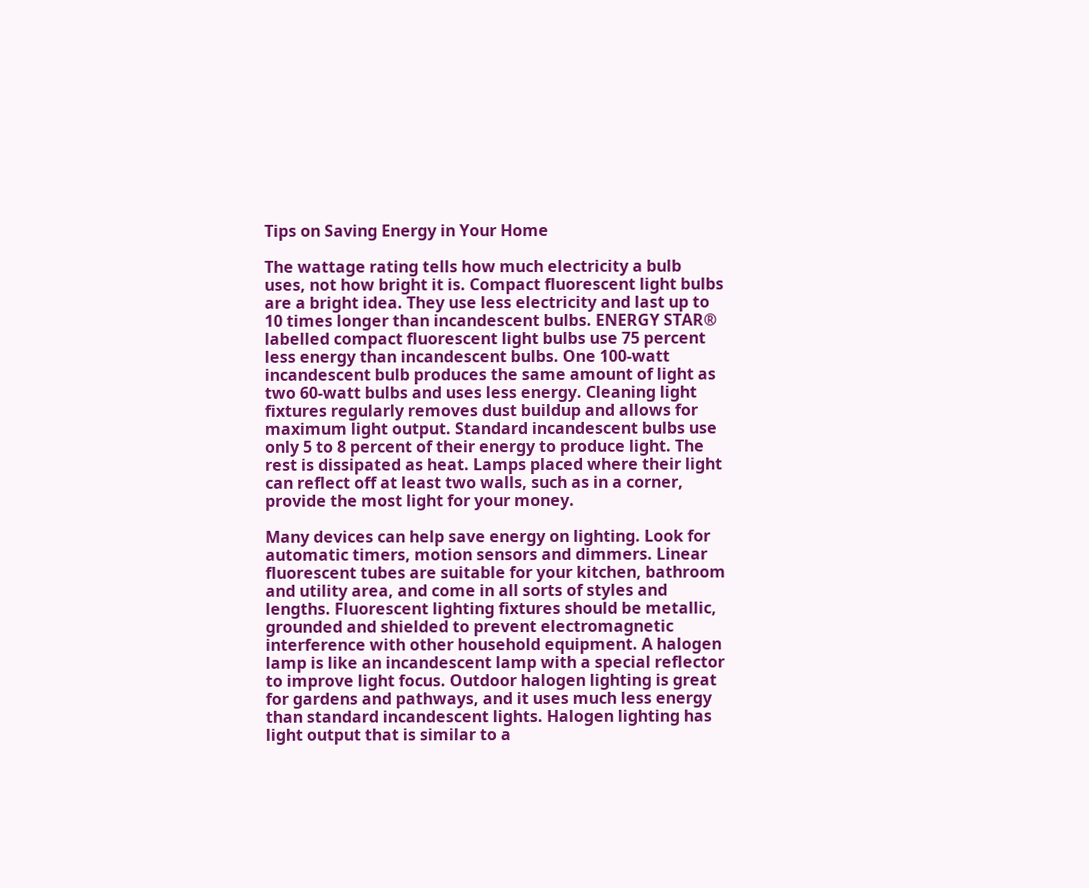Tips on Saving Energy in Your Home

The wattage rating tells how much electricity a bulb uses, not how bright it is. Compact fluorescent light bulbs are a bright idea. They use less electricity and last up to 10 times longer than incandescent bulbs. ENERGY STAR® labelled compact fluorescent light bulbs use 75 percent less energy than incandescent bulbs. One 100-watt incandescent bulb produces the same amount of light as two 60-watt bulbs and uses less energy. Cleaning light fixtures regularly removes dust buildup and allows for maximum light output. Standard incandescent bulbs use only 5 to 8 percent of their energy to produce light. The rest is dissipated as heat. Lamps placed where their light can reflect off at least two walls, such as in a corner, provide the most light for your money.

Many devices can help save energy on lighting. Look for automatic timers, motion sensors and dimmers. Linear fluorescent tubes are suitable for your kitchen, bathroom and utility area, and come in all sorts of styles and lengths. Fluorescent lighting fixtures should be metallic, grounded and shielded to prevent electromagnetic interference with other household equipment. A halogen lamp is like an incandescent lamp with a special reflector to improve light focus. Outdoor halogen lighting is great for gardens and pathways, and it uses much less energy than standard incandescent lights. Halogen lighting has light output that is similar to a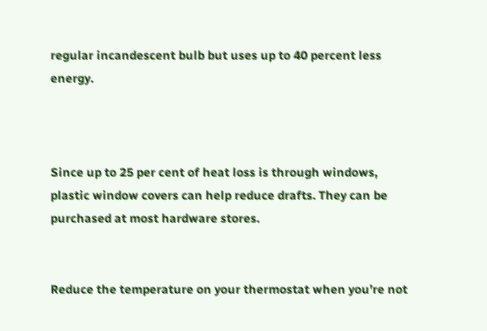regular incandescent bulb but uses up to 40 percent less energy.



Since up to 25 per cent of heat loss is through windows, plastic window covers can help reduce drafts. They can be purchased at most hardware stores.


Reduce the temperature on your thermostat when you’re not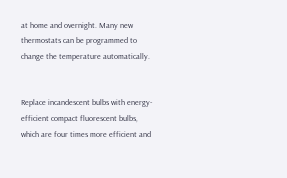at home and overnight. Many new thermostats can be programmed to change the temperature automatically.


Replace incandescent bulbs with energy-efficient compact fluorescent bulbs, which are four times more efficient and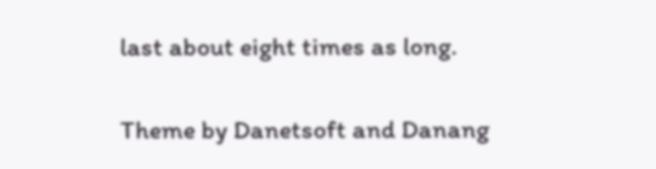last about eight times as long.

Theme by Danetsoft and Danang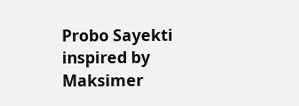Probo Sayekti inspired by Maksimer